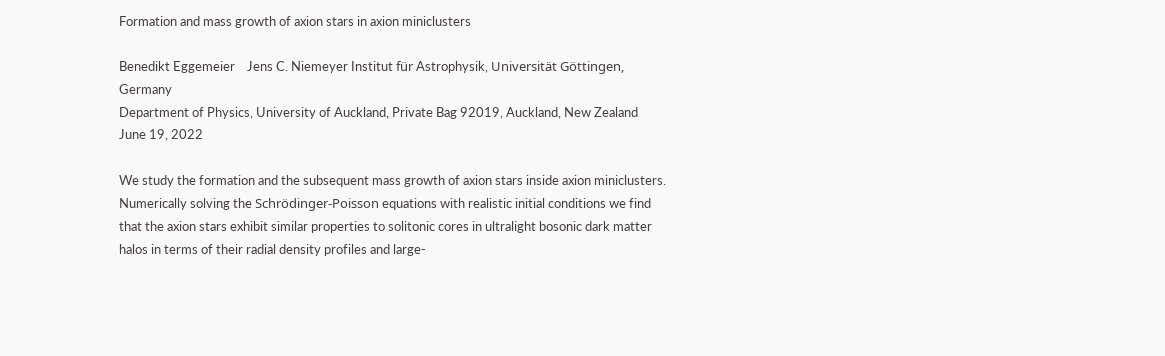Formation and mass growth of axion stars in axion miniclusters

Benedikt Eggemeier    Jens C. Niemeyer Institut für Astrophysik, Universität Göttingen, Germany
Department of Physics, University of Auckland, Private Bag 92019, Auckland, New Zealand
June 19, 2022

We study the formation and the subsequent mass growth of axion stars inside axion miniclusters. Numerically solving the Schrödinger-Poisson equations with realistic initial conditions we find that the axion stars exhibit similar properties to solitonic cores in ultralight bosonic dark matter halos in terms of their radial density profiles and large-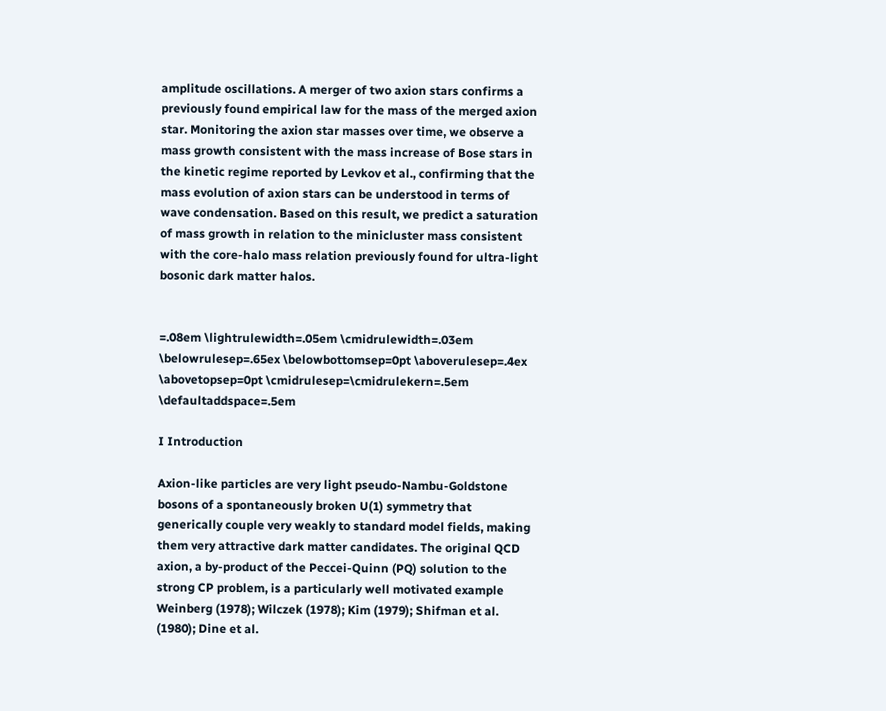amplitude oscillations. A merger of two axion stars confirms a previously found empirical law for the mass of the merged axion star. Monitoring the axion star masses over time, we observe a mass growth consistent with the mass increase of Bose stars in the kinetic regime reported by Levkov et al., confirming that the mass evolution of axion stars can be understood in terms of wave condensation. Based on this result, we predict a saturation of mass growth in relation to the minicluster mass consistent with the core-halo mass relation previously found for ultra-light bosonic dark matter halos.


=.08em \lightrulewidth=.05em \cmidrulewidth=.03em \belowrulesep=.65ex \belowbottomsep=0pt \aboverulesep=.4ex \abovetopsep=0pt \cmidrulesep=\cmidrulekern=.5em \defaultaddspace=.5em

I Introduction

Axion-like particles are very light pseudo-Nambu-Goldstone bosons of a spontaneously broken U(1) symmetry that generically couple very weakly to standard model fields, making them very attractive dark matter candidates. The original QCD axion, a by-product of the Peccei-Quinn (PQ) solution to the strong CP problem, is a particularly well motivated example Weinberg (1978); Wilczek (1978); Kim (1979); Shifman et al. (1980); Dine et al.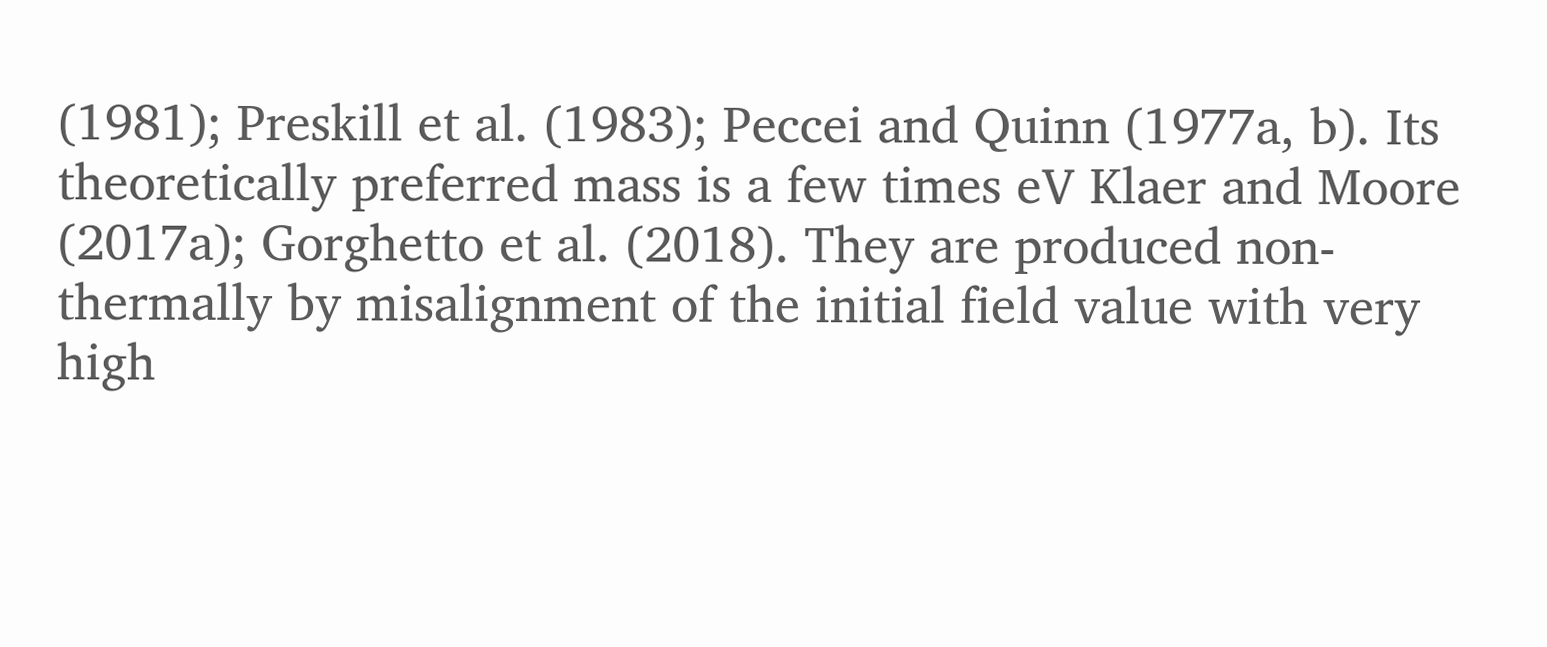(1981); Preskill et al. (1983); Peccei and Quinn (1977a, b). Its theoretically preferred mass is a few times eV Klaer and Moore (2017a); Gorghetto et al. (2018). They are produced non-thermally by misalignment of the initial field value with very high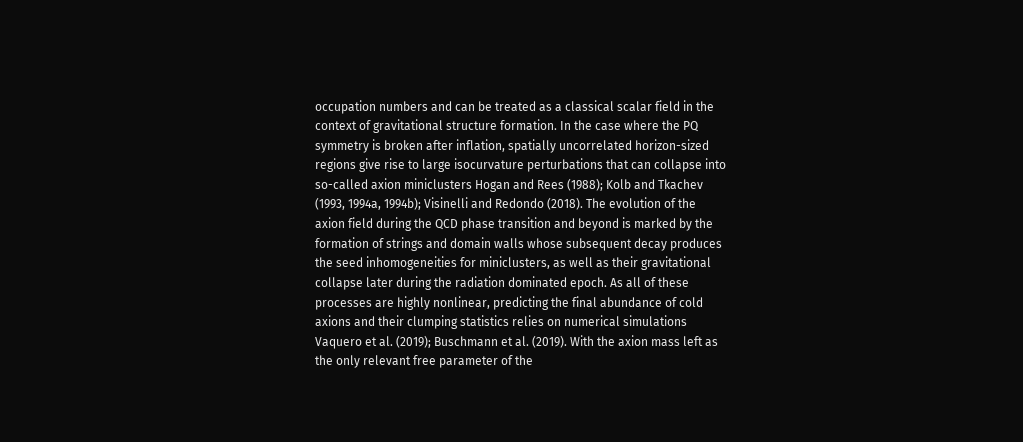occupation numbers and can be treated as a classical scalar field in the context of gravitational structure formation. In the case where the PQ symmetry is broken after inflation, spatially uncorrelated horizon-sized regions give rise to large isocurvature perturbations that can collapse into so-called axion miniclusters Hogan and Rees (1988); Kolb and Tkachev (1993, 1994a, 1994b); Visinelli and Redondo (2018). The evolution of the axion field during the QCD phase transition and beyond is marked by the formation of strings and domain walls whose subsequent decay produces the seed inhomogeneities for miniclusters, as well as their gravitational collapse later during the radiation dominated epoch. As all of these processes are highly nonlinear, predicting the final abundance of cold axions and their clumping statistics relies on numerical simulations Vaquero et al. (2019); Buschmann et al. (2019). With the axion mass left as the only relevant free parameter of the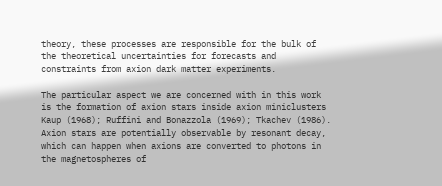theory, these processes are responsible for the bulk of the theoretical uncertainties for forecasts and constraints from axion dark matter experiments.

The particular aspect we are concerned with in this work is the formation of axion stars inside axion miniclusters Kaup (1968); Ruffini and Bonazzola (1969); Tkachev (1986). Axion stars are potentially observable by resonant decay, which can happen when axions are converted to photons in the magnetospheres of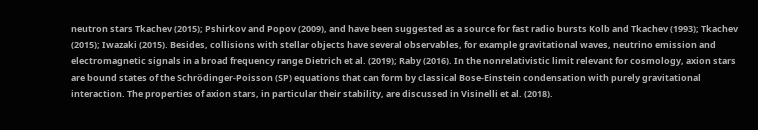neutron stars Tkachev (2015); Pshirkov and Popov (2009), and have been suggested as a source for fast radio bursts Kolb and Tkachev (1993); Tkachev (2015); Iwazaki (2015). Besides, collisions with stellar objects have several observables, for example gravitational waves, neutrino emission and electromagnetic signals in a broad frequency range Dietrich et al. (2019); Raby (2016). In the nonrelativistic limit relevant for cosmology, axion stars are bound states of the Schrödinger-Poisson (SP) equations that can form by classical Bose-Einstein condensation with purely gravitational interaction. The properties of axion stars, in particular their stability, are discussed in Visinelli et al. (2018).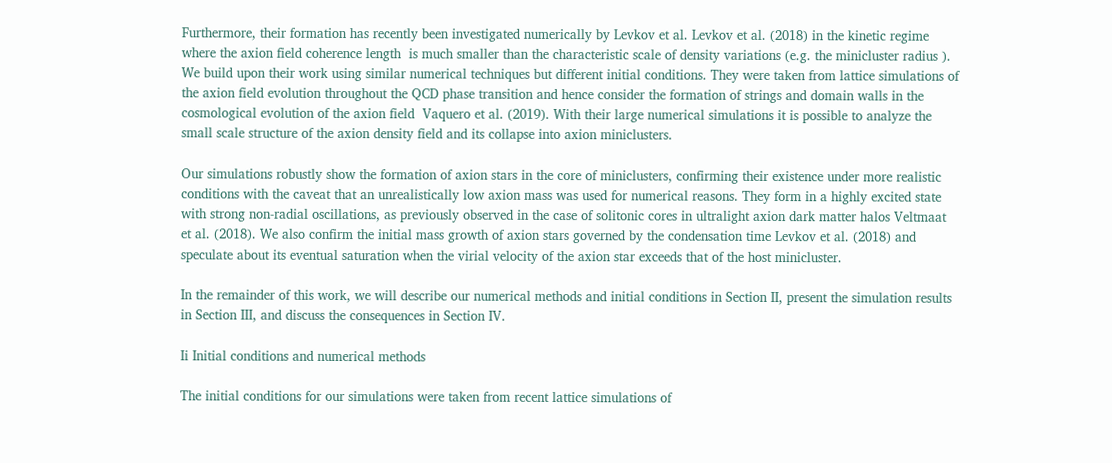Furthermore, their formation has recently been investigated numerically by Levkov et al. Levkov et al. (2018) in the kinetic regime where the axion field coherence length  is much smaller than the characteristic scale of density variations (e.g. the minicluster radius ). We build upon their work using similar numerical techniques but different initial conditions. They were taken from lattice simulations of the axion field evolution throughout the QCD phase transition and hence consider the formation of strings and domain walls in the cosmological evolution of the axion field  Vaquero et al. (2019). With their large numerical simulations it is possible to analyze the small scale structure of the axion density field and its collapse into axion miniclusters.

Our simulations robustly show the formation of axion stars in the core of miniclusters, confirming their existence under more realistic conditions with the caveat that an unrealistically low axion mass was used for numerical reasons. They form in a highly excited state with strong non-radial oscillations, as previously observed in the case of solitonic cores in ultralight axion dark matter halos Veltmaat et al. (2018). We also confirm the initial mass growth of axion stars governed by the condensation time Levkov et al. (2018) and speculate about its eventual saturation when the virial velocity of the axion star exceeds that of the host minicluster.

In the remainder of this work, we will describe our numerical methods and initial conditions in Section II, present the simulation results in Section III, and discuss the consequences in Section IV.

Ii Initial conditions and numerical methods

The initial conditions for our simulations were taken from recent lattice simulations of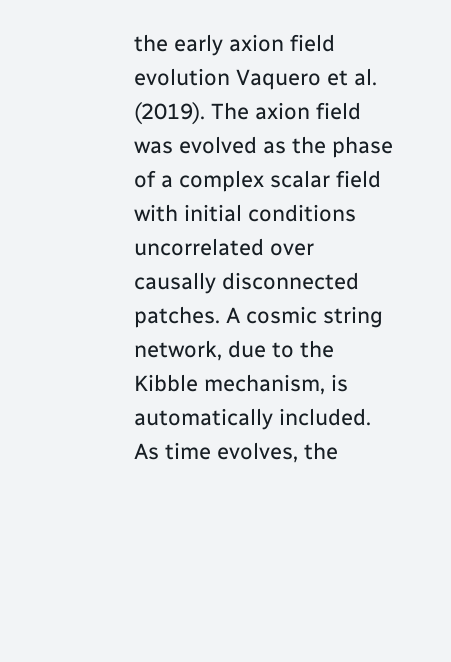the early axion field evolution Vaquero et al. (2019). The axion field was evolved as the phase of a complex scalar field with initial conditions uncorrelated over causally disconnected patches. A cosmic string network, due to the Kibble mechanism, is automatically included. As time evolves, the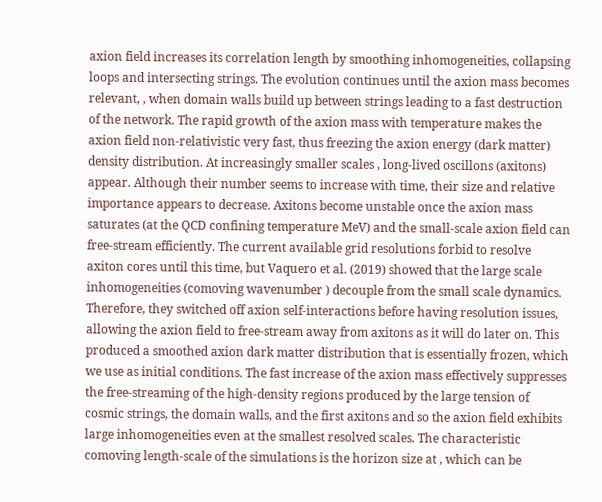axion field increases its correlation length by smoothing inhomogeneities, collapsing loops and intersecting strings. The evolution continues until the axion mass becomes relevant, , when domain walls build up between strings leading to a fast destruction of the network. The rapid growth of the axion mass with temperature makes the axion field non-relativistic very fast, thus freezing the axion energy (dark matter) density distribution. At increasingly smaller scales , long-lived oscillons (axitons) appear. Although their number seems to increase with time, their size and relative importance appears to decrease. Axitons become unstable once the axion mass saturates (at the QCD confining temperature MeV) and the small-scale axion field can free-stream efficiently. The current available grid resolutions forbid to resolve axiton cores until this time, but Vaquero et al. (2019) showed that the large scale inhomogeneities (comoving wavenumber ) decouple from the small scale dynamics. Therefore, they switched off axion self-interactions before having resolution issues, allowing the axion field to free-stream away from axitons as it will do later on. This produced a smoothed axion dark matter distribution that is essentially frozen, which we use as initial conditions. The fast increase of the axion mass effectively suppresses the free-streaming of the high-density regions produced by the large tension of cosmic strings, the domain walls, and the first axitons and so the axion field exhibits large inhomogeneities even at the smallest resolved scales. The characteristic comoving length-scale of the simulations is the horizon size at , which can be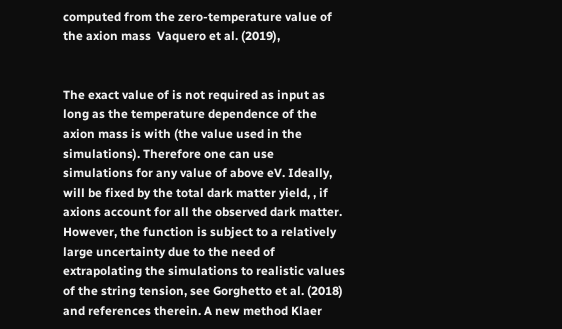computed from the zero-temperature value of the axion mass  Vaquero et al. (2019),


The exact value of is not required as input as long as the temperature dependence of the axion mass is with (the value used in the simulations). Therefore one can use simulations for any value of above eV. Ideally, will be fixed by the total dark matter yield, , if axions account for all the observed dark matter. However, the function is subject to a relatively large uncertainty due to the need of extrapolating the simulations to realistic values of the string tension, see Gorghetto et al. (2018) and references therein. A new method Klaer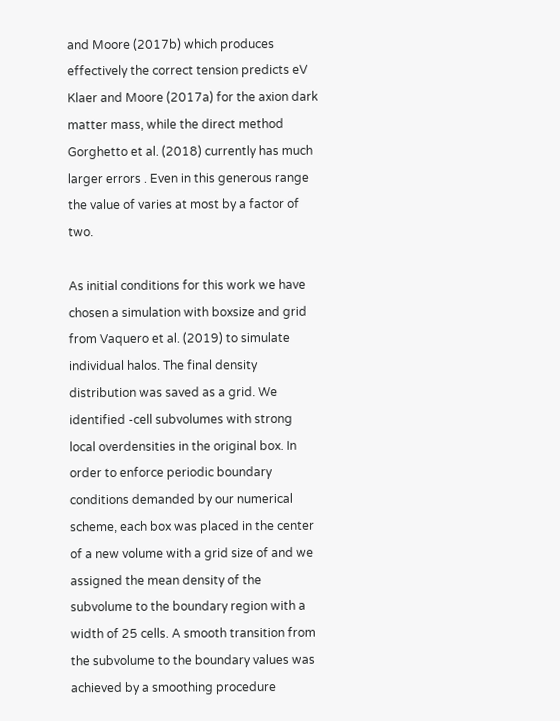and Moore (2017b) which produces effectively the correct tension predicts eV Klaer and Moore (2017a) for the axion dark matter mass, while the direct method Gorghetto et al. (2018) currently has much larger errors . Even in this generous range the value of varies at most by a factor of two.

As initial conditions for this work we have chosen a simulation with boxsize and grid from Vaquero et al. (2019) to simulate individual halos. The final density distribution was saved as a grid. We identified -cell subvolumes with strong local overdensities in the original box. In order to enforce periodic boundary conditions demanded by our numerical scheme, each box was placed in the center of a new volume with a grid size of and we assigned the mean density of the subvolume to the boundary region with a width of 25 cells. A smooth transition from the subvolume to the boundary values was achieved by a smoothing procedure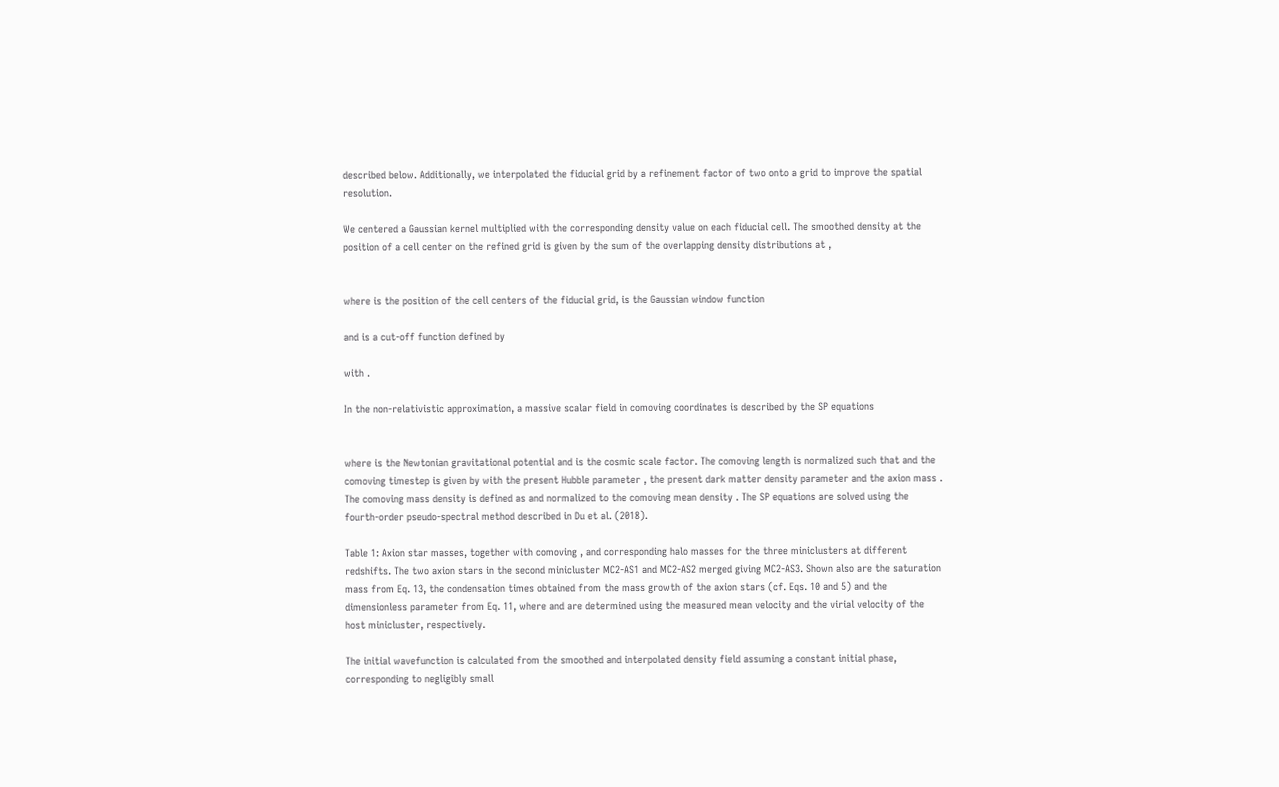described below. Additionally, we interpolated the fiducial grid by a refinement factor of two onto a grid to improve the spatial resolution.

We centered a Gaussian kernel multiplied with the corresponding density value on each fiducial cell. The smoothed density at the position of a cell center on the refined grid is given by the sum of the overlapping density distributions at ,


where is the position of the cell centers of the fiducial grid, is the Gaussian window function

and is a cut-off function defined by

with .

In the non-relativistic approximation, a massive scalar field in comoving coordinates is described by the SP equations


where is the Newtonian gravitational potential and is the cosmic scale factor. The comoving length is normalized such that and the comoving timestep is given by with the present Hubble parameter , the present dark matter density parameter and the axion mass . The comoving mass density is defined as and normalized to the comoving mean density . The SP equations are solved using the fourth-order pseudo-spectral method described in Du et al. (2018).

Table 1: Axion star masses, together with comoving , and corresponding halo masses for the three miniclusters at different redshifts. The two axion stars in the second minicluster MC2-AS1 and MC2-AS2 merged giving MC2-AS3. Shown also are the saturation mass from Eq. 13, the condensation times obtained from the mass growth of the axion stars (cf. Eqs. 10 and 5) and the dimensionless parameter from Eq. 11, where and are determined using the measured mean velocity and the virial velocity of the host minicluster, respectively.

The initial wavefunction is calculated from the smoothed and interpolated density field assuming a constant initial phase, corresponding to negligibly small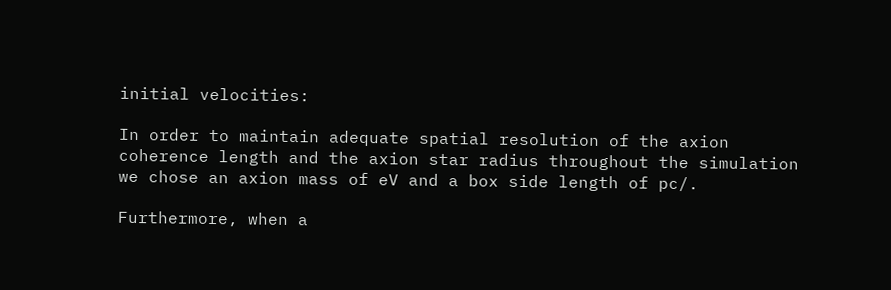initial velocities:

In order to maintain adequate spatial resolution of the axion coherence length and the axion star radius throughout the simulation we chose an axion mass of eV and a box side length of pc/.

Furthermore, when a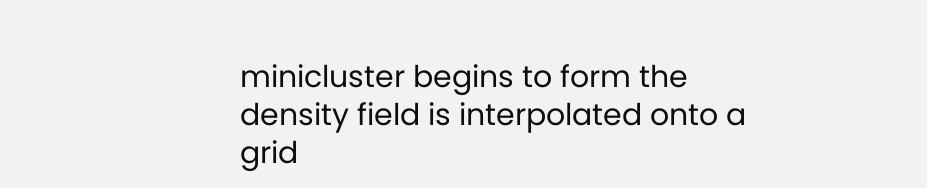minicluster begins to form the density field is interpolated onto a grid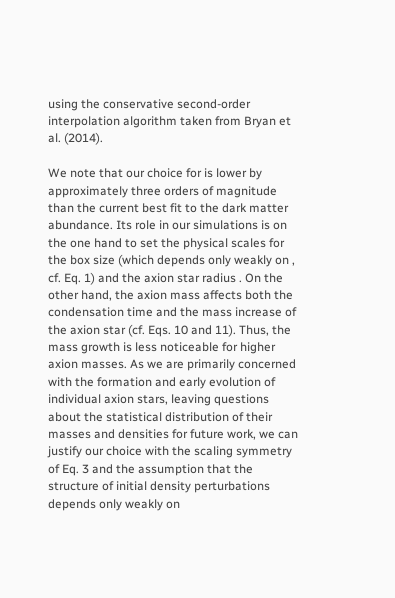using the conservative second-order interpolation algorithm taken from Bryan et al. (2014).

We note that our choice for is lower by approximately three orders of magnitude than the current best fit to the dark matter abundance. Its role in our simulations is on the one hand to set the physical scales for the box size (which depends only weakly on , cf. Eq. 1) and the axion star radius . On the other hand, the axion mass affects both the condensation time and the mass increase of the axion star (cf. Eqs. 10 and 11). Thus, the mass growth is less noticeable for higher axion masses. As we are primarily concerned with the formation and early evolution of individual axion stars, leaving questions about the statistical distribution of their masses and densities for future work, we can justify our choice with the scaling symmetry of Eq. 3 and the assumption that the structure of initial density perturbations depends only weakly on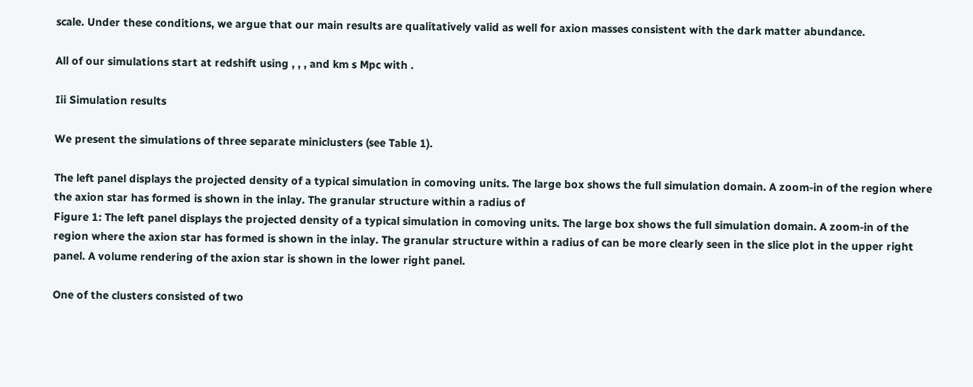scale. Under these conditions, we argue that our main results are qualitatively valid as well for axion masses consistent with the dark matter abundance.

All of our simulations start at redshift using , , , and km s Mpc with .

Iii Simulation results

We present the simulations of three separate miniclusters (see Table 1).

The left panel displays the projected density of a typical simulation in comoving units. The large box shows the full simulation domain. A zoom-in of the region where the axion star has formed is shown in the inlay. The granular structure within a radius of
Figure 1: The left panel displays the projected density of a typical simulation in comoving units. The large box shows the full simulation domain. A zoom-in of the region where the axion star has formed is shown in the inlay. The granular structure within a radius of can be more clearly seen in the slice plot in the upper right panel. A volume rendering of the axion star is shown in the lower right panel.

One of the clusters consisted of two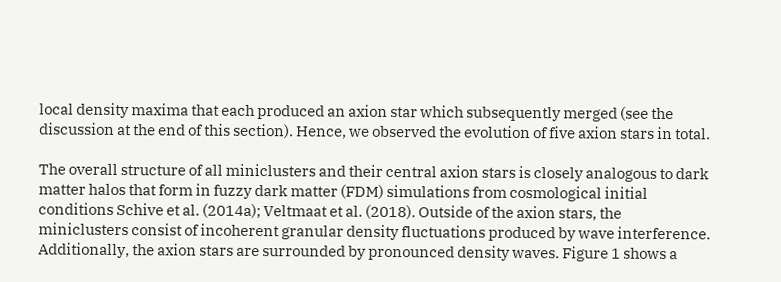local density maxima that each produced an axion star which subsequently merged (see the discussion at the end of this section). Hence, we observed the evolution of five axion stars in total.

The overall structure of all miniclusters and their central axion stars is closely analogous to dark matter halos that form in fuzzy dark matter (FDM) simulations from cosmological initial conditions Schive et al. (2014a); Veltmaat et al. (2018). Outside of the axion stars, the miniclusters consist of incoherent granular density fluctuations produced by wave interference. Additionally, the axion stars are surrounded by pronounced density waves. Figure 1 shows a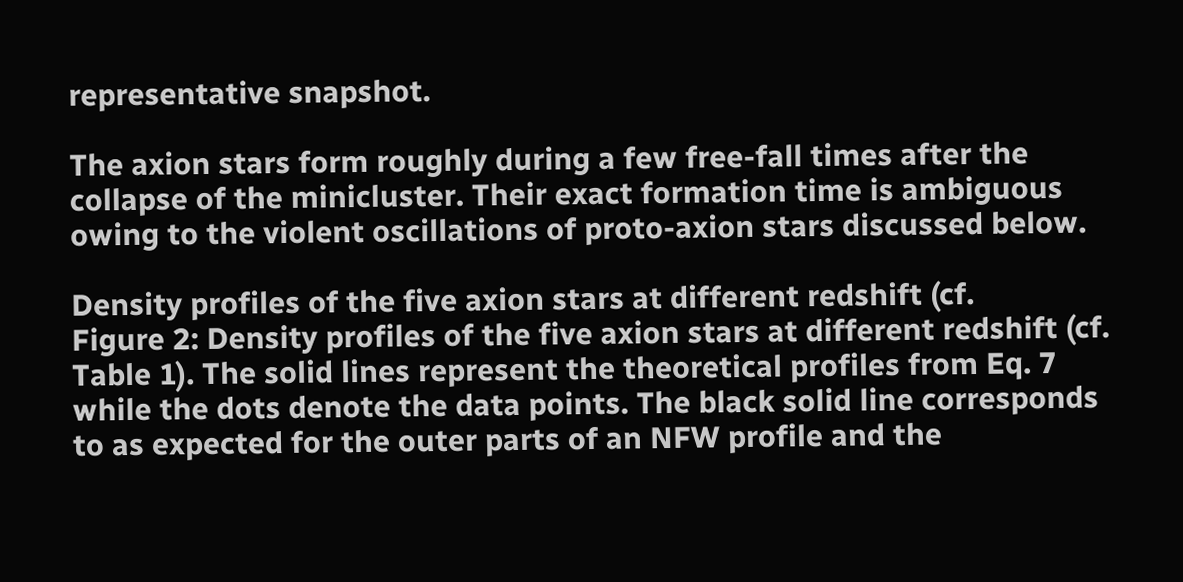representative snapshot.

The axion stars form roughly during a few free-fall times after the collapse of the minicluster. Their exact formation time is ambiguous owing to the violent oscillations of proto-axion stars discussed below.

Density profiles of the five axion stars at different redshift (cf.
Figure 2: Density profiles of the five axion stars at different redshift (cf. Table 1). The solid lines represent the theoretical profiles from Eq. 7 while the dots denote the data points. The black solid line corresponds to as expected for the outer parts of an NFW profile and the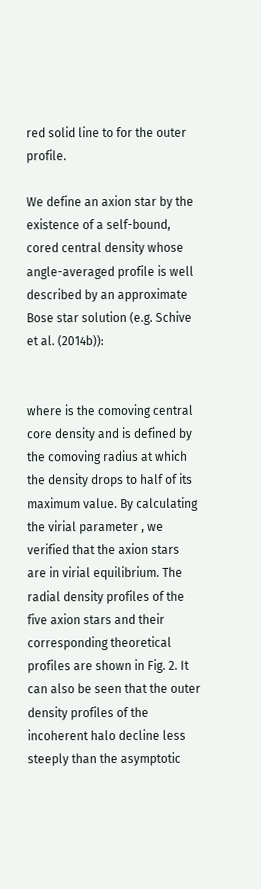red solid line to for the outer profile.

We define an axion star by the existence of a self-bound, cored central density whose angle-averaged profile is well described by an approximate Bose star solution (e.g. Schive et al. (2014b)):


where is the comoving central core density and is defined by the comoving radius at which the density drops to half of its maximum value. By calculating the virial parameter , we verified that the axion stars are in virial equilibrium. The radial density profiles of the five axion stars and their corresponding theoretical profiles are shown in Fig. 2. It can also be seen that the outer density profiles of the incoherent halo decline less steeply than the asymptotic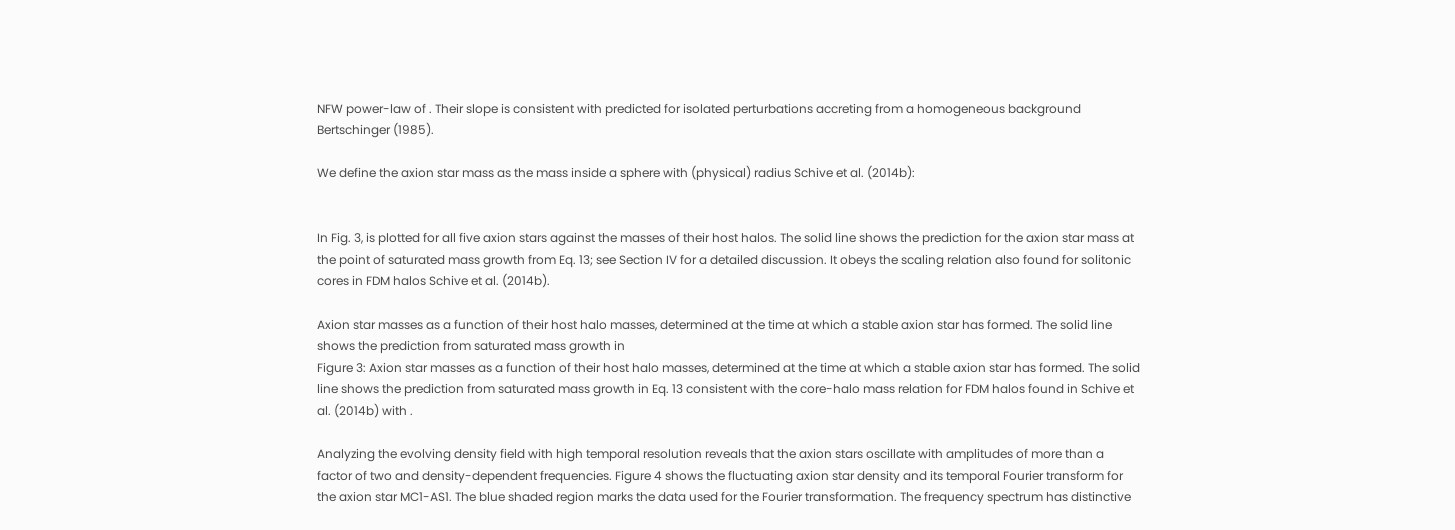NFW power-law of . Their slope is consistent with predicted for isolated perturbations accreting from a homogeneous background Bertschinger (1985).

We define the axion star mass as the mass inside a sphere with (physical) radius Schive et al. (2014b):


In Fig. 3, is plotted for all five axion stars against the masses of their host halos. The solid line shows the prediction for the axion star mass at the point of saturated mass growth from Eq. 13; see Section IV for a detailed discussion. It obeys the scaling relation also found for solitonic cores in FDM halos Schive et al. (2014b).

Axion star masses as a function of their host halo masses, determined at the time at which a stable axion star has formed. The solid line shows the prediction from saturated mass growth in
Figure 3: Axion star masses as a function of their host halo masses, determined at the time at which a stable axion star has formed. The solid line shows the prediction from saturated mass growth in Eq. 13 consistent with the core-halo mass relation for FDM halos found in Schive et al. (2014b) with .

Analyzing the evolving density field with high temporal resolution reveals that the axion stars oscillate with amplitudes of more than a factor of two and density-dependent frequencies. Figure 4 shows the fluctuating axion star density and its temporal Fourier transform for the axion star MC1-AS1. The blue shaded region marks the data used for the Fourier transformation. The frequency spectrum has distinctive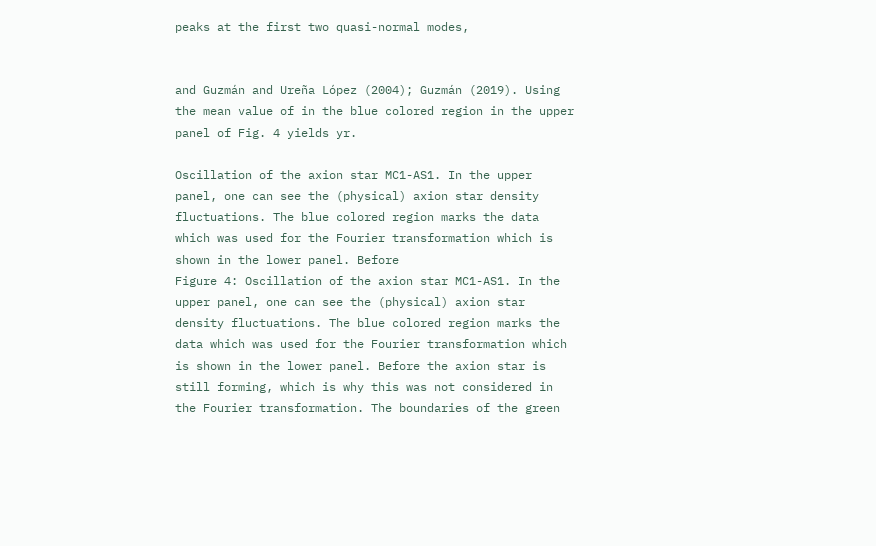peaks at the first two quasi-normal modes,


and Guzmán and Ureña López (2004); Guzmán (2019). Using the mean value of in the blue colored region in the upper panel of Fig. 4 yields yr.

Oscillation of the axion star MC1-AS1. In the upper panel, one can see the (physical) axion star density fluctuations. The blue colored region marks the data which was used for the Fourier transformation which is shown in the lower panel. Before
Figure 4: Oscillation of the axion star MC1-AS1. In the upper panel, one can see the (physical) axion star density fluctuations. The blue colored region marks the data which was used for the Fourier transformation which is shown in the lower panel. Before the axion star is still forming, which is why this was not considered in the Fourier transformation. The boundaries of the green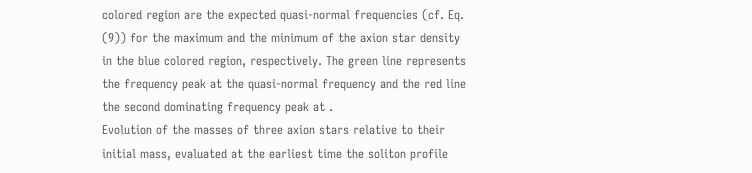colored region are the expected quasi-normal frequencies (cf. Eq. (9)) for the maximum and the minimum of the axion star density in the blue colored region, respectively. The green line represents the frequency peak at the quasi-normal frequency and the red line the second dominating frequency peak at .
Evolution of the masses of three axion stars relative to their initial mass, evaluated at the earliest time the soliton profile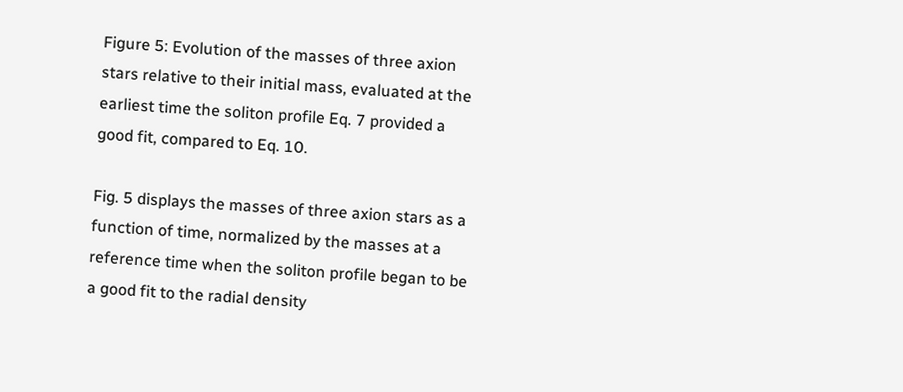Figure 5: Evolution of the masses of three axion stars relative to their initial mass, evaluated at the earliest time the soliton profile Eq. 7 provided a good fit, compared to Eq. 10.

Fig. 5 displays the masses of three axion stars as a function of time, normalized by the masses at a reference time when the soliton profile began to be a good fit to the radial density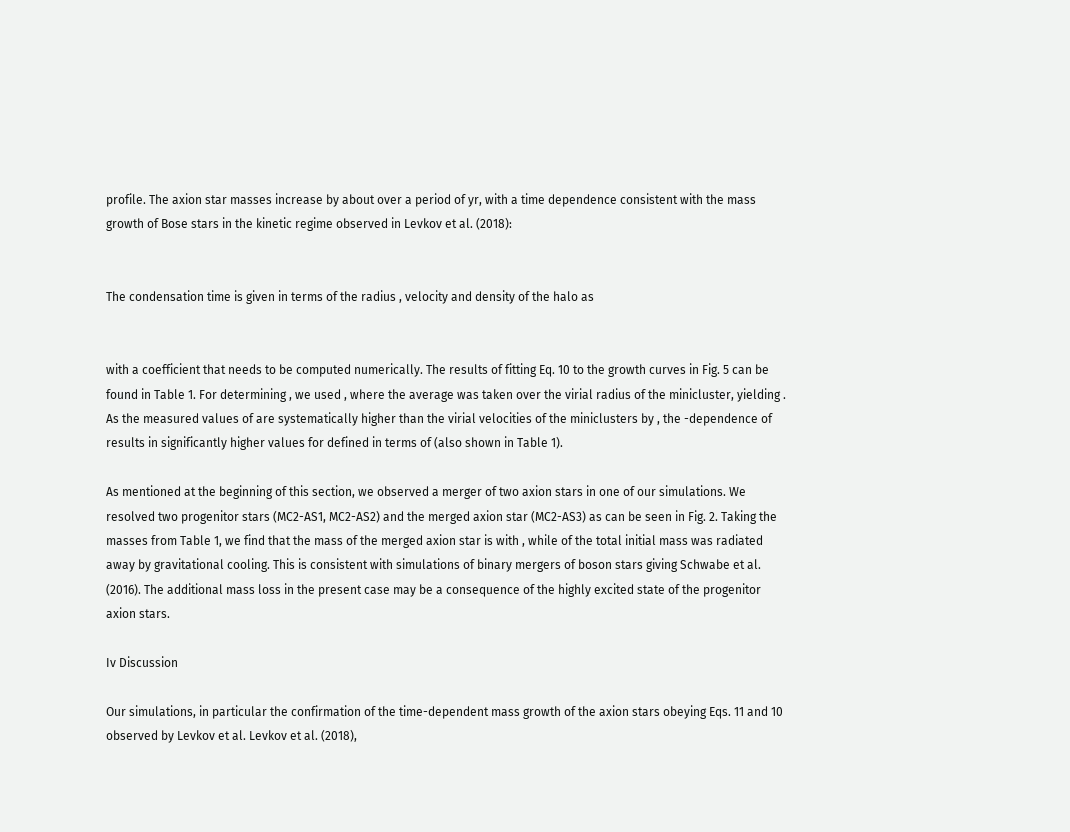profile. The axion star masses increase by about over a period of yr, with a time dependence consistent with the mass growth of Bose stars in the kinetic regime observed in Levkov et al. (2018):


The condensation time is given in terms of the radius , velocity and density of the halo as


with a coefficient that needs to be computed numerically. The results of fitting Eq. 10 to the growth curves in Fig. 5 can be found in Table 1. For determining , we used , where the average was taken over the virial radius of the minicluster, yielding . As the measured values of are systematically higher than the virial velocities of the miniclusters by , the -dependence of results in significantly higher values for defined in terms of (also shown in Table 1).

As mentioned at the beginning of this section, we observed a merger of two axion stars in one of our simulations. We resolved two progenitor stars (MC2-AS1, MC2-AS2) and the merged axion star (MC2-AS3) as can be seen in Fig. 2. Taking the masses from Table 1, we find that the mass of the merged axion star is with , while of the total initial mass was radiated away by gravitational cooling. This is consistent with simulations of binary mergers of boson stars giving Schwabe et al. (2016). The additional mass loss in the present case may be a consequence of the highly excited state of the progenitor axion stars.

Iv Discussion

Our simulations, in particular the confirmation of the time-dependent mass growth of the axion stars obeying Eqs. 11 and 10 observed by Levkov et al. Levkov et al. (2018),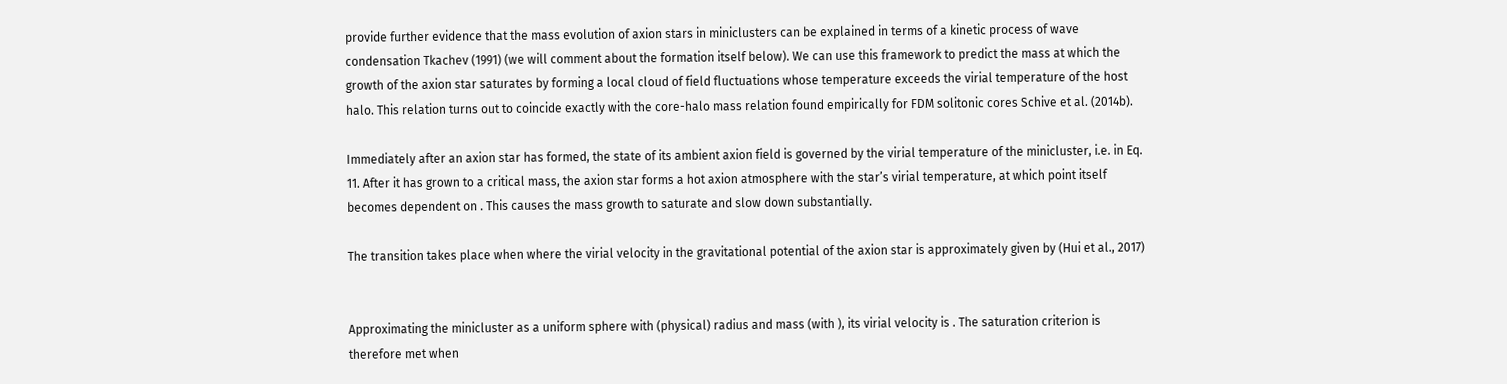provide further evidence that the mass evolution of axion stars in miniclusters can be explained in terms of a kinetic process of wave condensation Tkachev (1991) (we will comment about the formation itself below). We can use this framework to predict the mass at which the growth of the axion star saturates by forming a local cloud of field fluctuations whose temperature exceeds the virial temperature of the host halo. This relation turns out to coincide exactly with the core-halo mass relation found empirically for FDM solitonic cores Schive et al. (2014b).

Immediately after an axion star has formed, the state of its ambient axion field is governed by the virial temperature of the minicluster, i.e. in Eq. 11. After it has grown to a critical mass, the axion star forms a hot axion atmosphere with the star’s virial temperature, at which point itself becomes dependent on . This causes the mass growth to saturate and slow down substantially.

The transition takes place when where the virial velocity in the gravitational potential of the axion star is approximately given by (Hui et al., 2017)


Approximating the minicluster as a uniform sphere with (physical) radius and mass (with ), its virial velocity is . The saturation criterion is therefore met when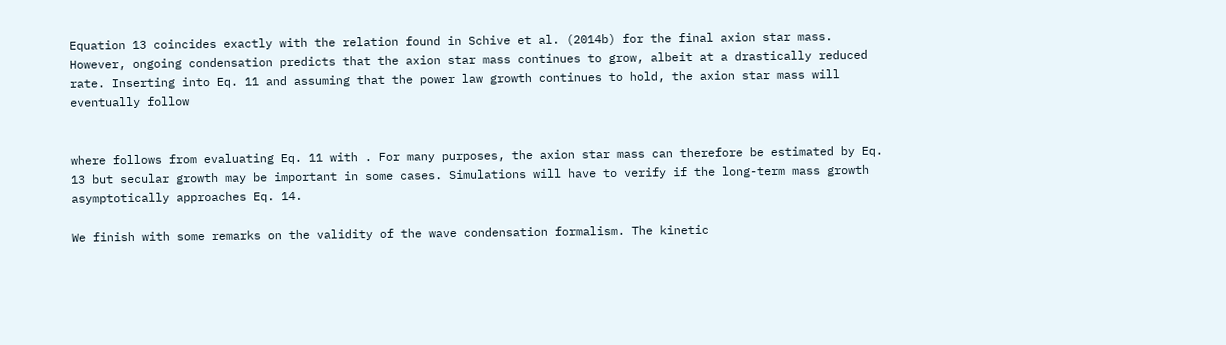Equation 13 coincides exactly with the relation found in Schive et al. (2014b) for the final axion star mass. However, ongoing condensation predicts that the axion star mass continues to grow, albeit at a drastically reduced rate. Inserting into Eq. 11 and assuming that the power law growth continues to hold, the axion star mass will eventually follow


where follows from evaluating Eq. 11 with . For many purposes, the axion star mass can therefore be estimated by Eq. 13 but secular growth may be important in some cases. Simulations will have to verify if the long-term mass growth asymptotically approaches Eq. 14.

We finish with some remarks on the validity of the wave condensation formalism. The kinetic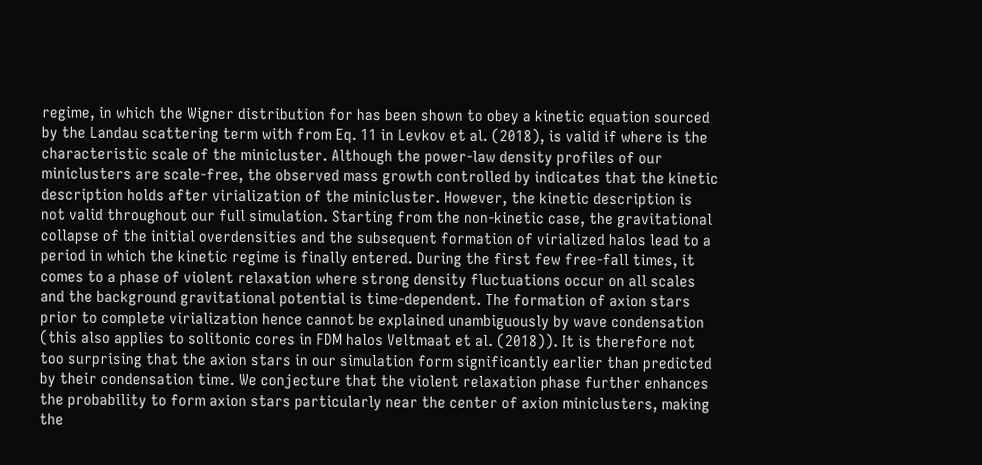regime, in which the Wigner distribution for has been shown to obey a kinetic equation sourced by the Landau scattering term with from Eq. 11 in Levkov et al. (2018), is valid if where is the characteristic scale of the minicluster. Although the power-law density profiles of our miniclusters are scale-free, the observed mass growth controlled by indicates that the kinetic description holds after virialization of the minicluster. However, the kinetic description is not valid throughout our full simulation. Starting from the non-kinetic case, the gravitational collapse of the initial overdensities and the subsequent formation of virialized halos lead to a period in which the kinetic regime is finally entered. During the first few free-fall times, it comes to a phase of violent relaxation where strong density fluctuations occur on all scales and the background gravitational potential is time-dependent. The formation of axion stars prior to complete virialization hence cannot be explained unambiguously by wave condensation (this also applies to solitonic cores in FDM halos Veltmaat et al. (2018)). It is therefore not too surprising that the axion stars in our simulation form significantly earlier than predicted by their condensation time. We conjecture that the violent relaxation phase further enhances the probability to form axion stars particularly near the center of axion miniclusters, making the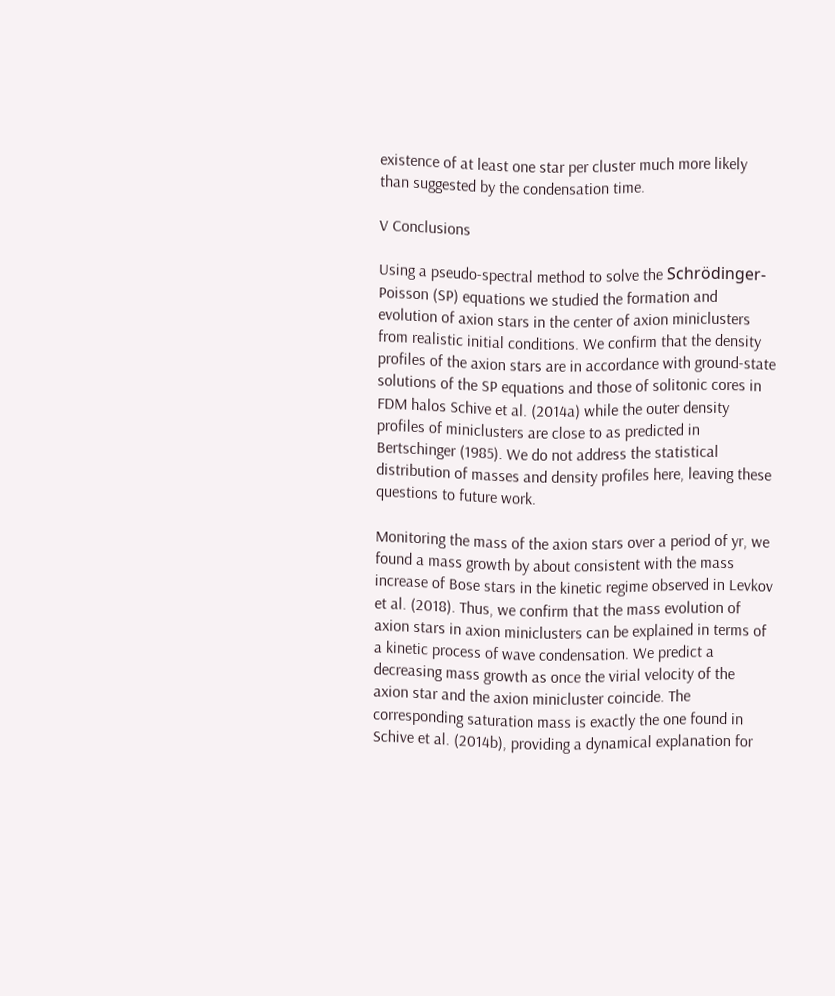existence of at least one star per cluster much more likely than suggested by the condensation time.

V Conclusions

Using a pseudo-spectral method to solve the Schrödinger-Poisson (SP) equations we studied the formation and evolution of axion stars in the center of axion miniclusters from realistic initial conditions. We confirm that the density profiles of the axion stars are in accordance with ground-state solutions of the SP equations and those of solitonic cores in FDM halos Schive et al. (2014a) while the outer density profiles of miniclusters are close to as predicted in Bertschinger (1985). We do not address the statistical distribution of masses and density profiles here, leaving these questions to future work.

Monitoring the mass of the axion stars over a period of yr, we found a mass growth by about consistent with the mass increase of Bose stars in the kinetic regime observed in Levkov et al. (2018). Thus, we confirm that the mass evolution of axion stars in axion miniclusters can be explained in terms of a kinetic process of wave condensation. We predict a decreasing mass growth as once the virial velocity of the axion star and the axion minicluster coincide. The corresponding saturation mass is exactly the one found in Schive et al. (2014b), providing a dynamical explanation for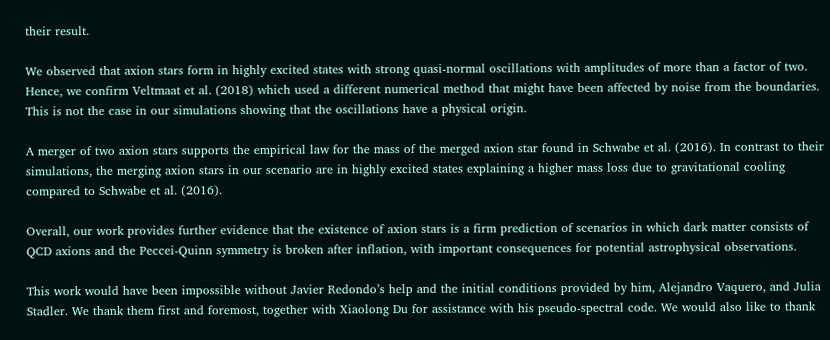their result.

We observed that axion stars form in highly excited states with strong quasi-normal oscillations with amplitudes of more than a factor of two. Hence, we confirm Veltmaat et al. (2018) which used a different numerical method that might have been affected by noise from the boundaries. This is not the case in our simulations showing that the oscillations have a physical origin.

A merger of two axion stars supports the empirical law for the mass of the merged axion star found in Schwabe et al. (2016). In contrast to their simulations, the merging axion stars in our scenario are in highly excited states explaining a higher mass loss due to gravitational cooling compared to Schwabe et al. (2016).

Overall, our work provides further evidence that the existence of axion stars is a firm prediction of scenarios in which dark matter consists of QCD axions and the Peccei-Quinn symmetry is broken after inflation, with important consequences for potential astrophysical observations.

This work would have been impossible without Javier Redondo’s help and the initial conditions provided by him, Alejandro Vaquero, and Julia Stadler. We thank them first and foremost, together with Xiaolong Du for assistance with his pseudo-spectral code. We would also like to thank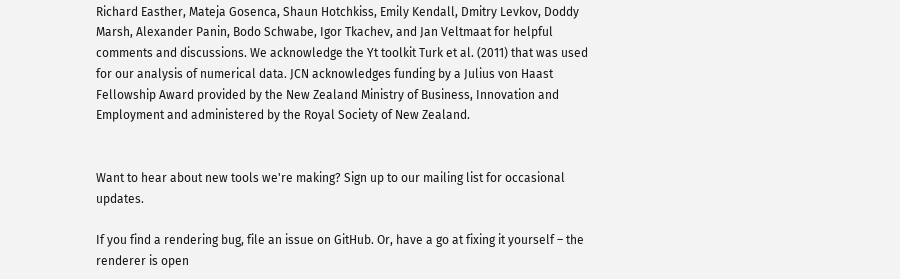Richard Easther, Mateja Gosenca, Shaun Hotchkiss, Emily Kendall, Dmitry Levkov, Doddy Marsh, Alexander Panin, Bodo Schwabe, Igor Tkachev, and Jan Veltmaat for helpful comments and discussions. We acknowledge the Yt toolkit Turk et al. (2011) that was used for our analysis of numerical data. JCN acknowledges funding by a Julius von Haast Fellowship Award provided by the New Zealand Ministry of Business, Innovation and Employment and administered by the Royal Society of New Zealand.


Want to hear about new tools we're making? Sign up to our mailing list for occasional updates.

If you find a rendering bug, file an issue on GitHub. Or, have a go at fixing it yourself – the renderer is open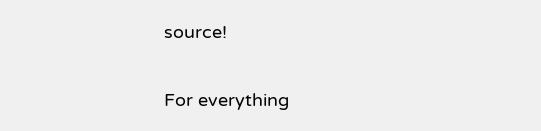source!

For everything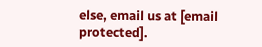else, email us at [email protected].